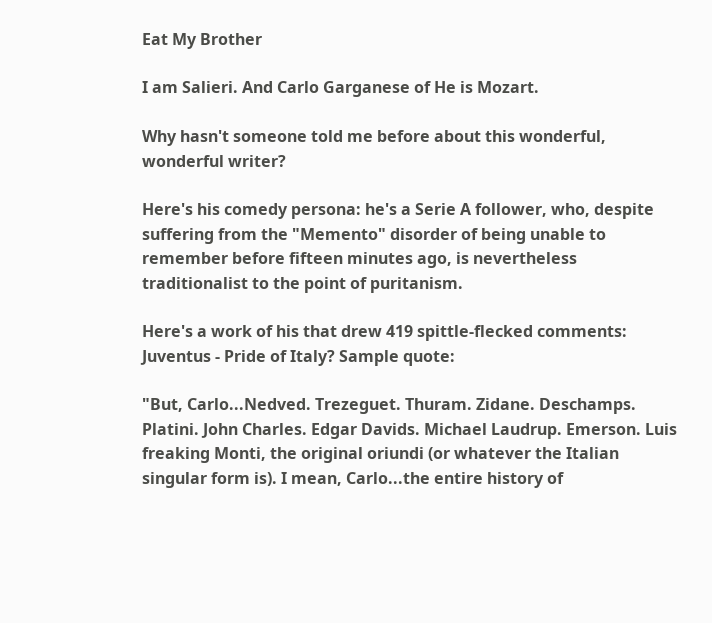Eat My Brother

I am Salieri. And Carlo Garganese of He is Mozart.

Why hasn't someone told me before about this wonderful, wonderful writer?

Here's his comedy persona: he's a Serie A follower, who, despite suffering from the "Memento" disorder of being unable to remember before fifteen minutes ago, is nevertheless traditionalist to the point of puritanism.

Here's a work of his that drew 419 spittle-flecked comments: Juventus - Pride of Italy? Sample quote:

"But, Carlo...Nedved. Trezeguet. Thuram. Zidane. Deschamps. Platini. John Charles. Edgar Davids. Michael Laudrup. Emerson. Luis freaking Monti, the original oriundi (or whatever the Italian singular form is). I mean, Carlo...the entire history of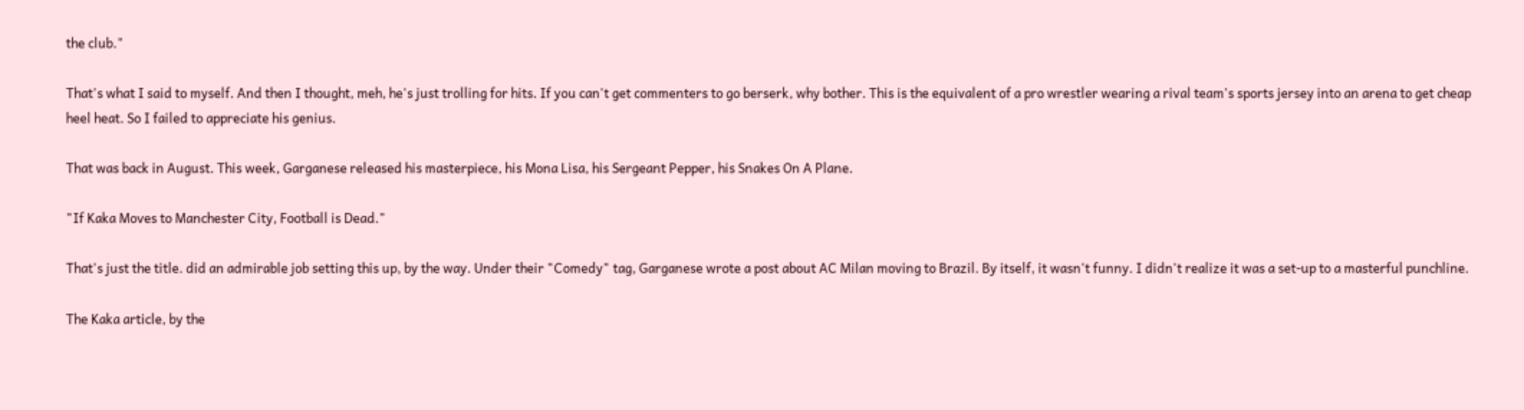the club."

That's what I said to myself. And then I thought, meh, he's just trolling for hits. If you can't get commenters to go berserk, why bother. This is the equivalent of a pro wrestler wearing a rival team's sports jersey into an arena to get cheap heel heat. So I failed to appreciate his genius.

That was back in August. This week, Garganese released his masterpiece, his Mona Lisa, his Sergeant Pepper, his Snakes On A Plane.

"If Kaka Moves to Manchester City, Football is Dead."

That's just the title. did an admirable job setting this up, by the way. Under their "Comedy" tag, Garganese wrote a post about AC Milan moving to Brazil. By itself, it wasn't funny. I didn't realize it was a set-up to a masterful punchline.

The Kaka article, by the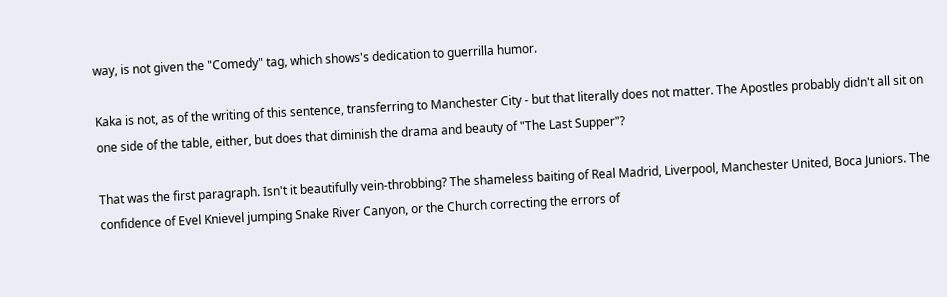way, is not given the "Comedy" tag, which shows's dedication to guerrilla humor.

Kaka is not, as of the writing of this sentence, transferring to Manchester City - but that literally does not matter. The Apostles probably didn't all sit on one side of the table, either, but does that diminish the drama and beauty of "The Last Supper"?

That was the first paragraph. Isn't it beautifully vein-throbbing? The shameless baiting of Real Madrid, Liverpool, Manchester United, Boca Juniors. The confidence of Evel Knievel jumping Snake River Canyon, or the Church correcting the errors of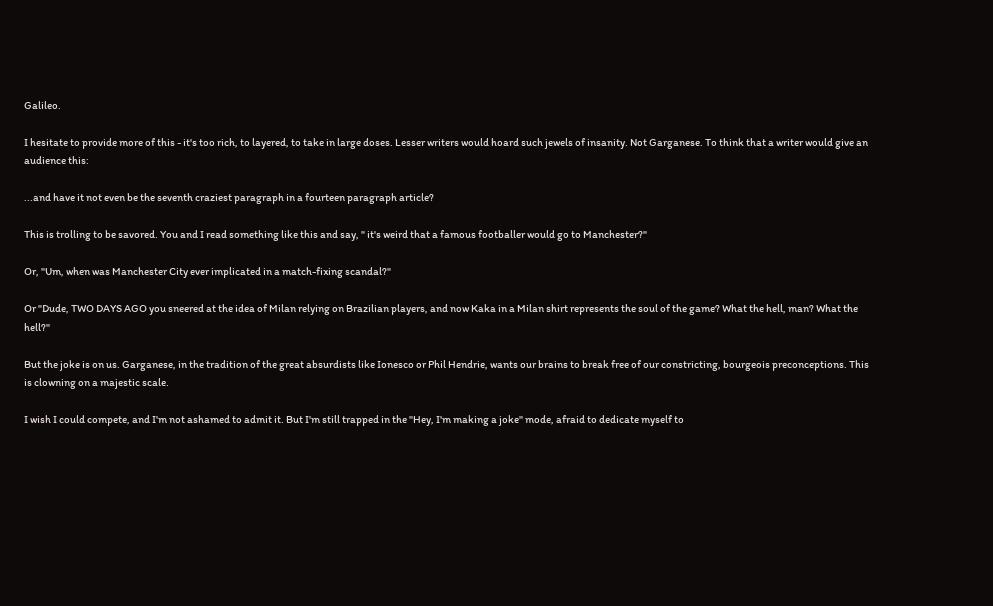Galileo.

I hesitate to provide more of this - it's too rich, to layered, to take in large doses. Lesser writers would hoard such jewels of insanity. Not Garganese. To think that a writer would give an audience this:

...and have it not even be the seventh craziest paragraph in a fourteen paragraph article?

This is trolling to be savored. You and I read something like this and say, " it's weird that a famous footballer would go to Manchester?"

Or, "Um, when was Manchester City ever implicated in a match-fixing scandal?"

Or "Dude, TWO DAYS AGO you sneered at the idea of Milan relying on Brazilian players, and now Kaka in a Milan shirt represents the soul of the game? What the hell, man? What the hell?"

But the joke is on us. Garganese, in the tradition of the great absurdists like Ionesco or Phil Hendrie, wants our brains to break free of our constricting, bourgeois preconceptions. This is clowning on a majestic scale.

I wish I could compete, and I'm not ashamed to admit it. But I'm still trapped in the "Hey, I'm making a joke" mode, afraid to dedicate myself to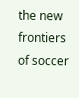the new frontiers of soccer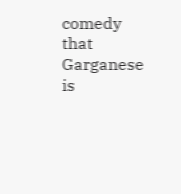comedy that Garganese is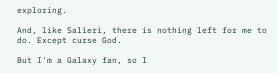exploring.

And, like Salieri, there is nothing left for me to do. Except curse God.

But I'm a Galaxy fan, so I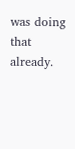was doing that already.